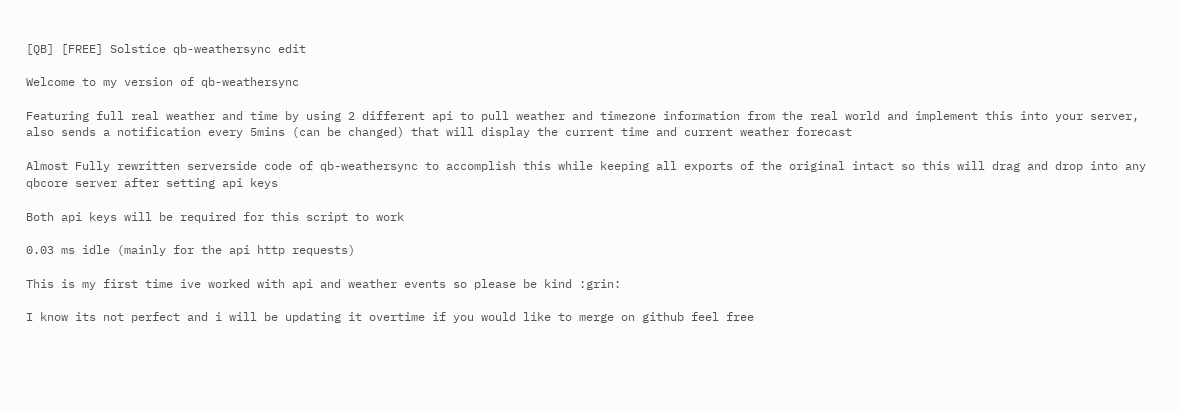[QB] [FREE] Solstice qb-weathersync edit

Welcome to my version of qb-weathersync

Featuring full real weather and time by using 2 different api to pull weather and timezone information from the real world and implement this into your server, also sends a notification every 5mins (can be changed) that will display the current time and current weather forecast

Almost Fully rewritten serverside code of qb-weathersync to accomplish this while keeping all exports of the original intact so this will drag and drop into any qbcore server after setting api keys

Both api keys will be required for this script to work

0.03 ms idle (mainly for the api http requests)

This is my first time ive worked with api and weather events so please be kind :grin:

I know its not perfect and i will be updating it overtime if you would like to merge on github feel free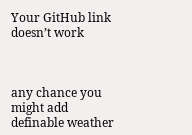Your GitHub link doesn’t work



any chance you might add definable weather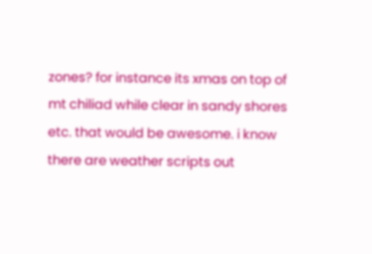zones? for instance its xmas on top of mt chiliad while clear in sandy shores etc. that would be awesome. i know there are weather scripts out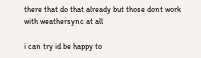there that do that already but those dont work with weathersync at all

i can try id be happy to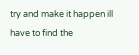try and make it happen ill have to find the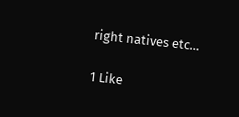right natives etc…

1 Like